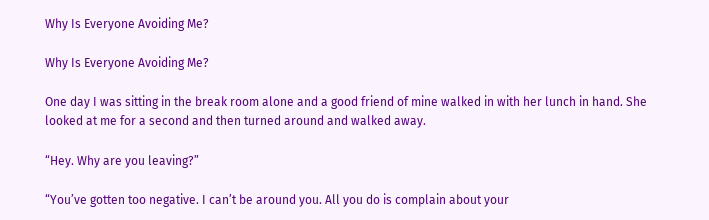Why Is Everyone Avoiding Me?

Why Is Everyone Avoiding Me?

One day I was sitting in the break room alone and a good friend of mine walked in with her lunch in hand. She looked at me for a second and then turned around and walked away.

“Hey. Why are you leaving?”

“You’ve gotten too negative. I can’t be around you. All you do is complain about your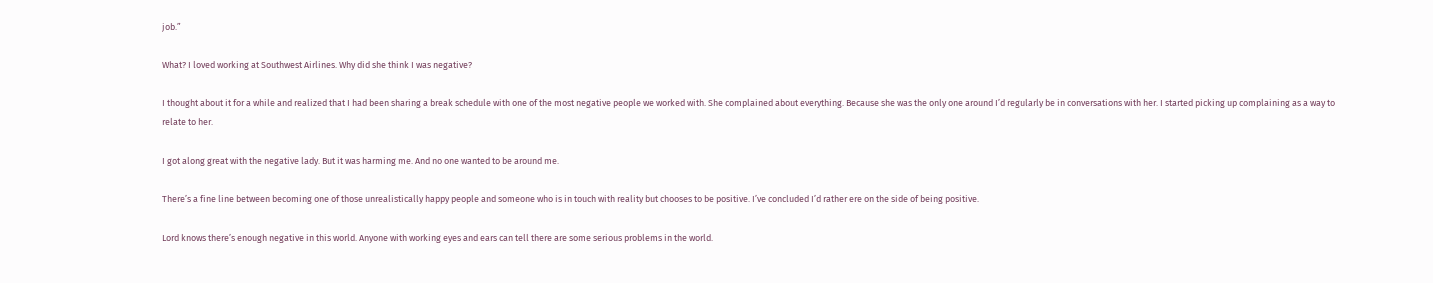job.”

What? I loved working at Southwest Airlines. Why did she think I was negative?

I thought about it for a while and realized that I had been sharing a break schedule with one of the most negative people we worked with. She complained about everything. Because she was the only one around I’d regularly be in conversations with her. I started picking up complaining as a way to relate to her.

I got along great with the negative lady. But it was harming me. And no one wanted to be around me.

There’s a fine line between becoming one of those unrealistically happy people and someone who is in touch with reality but chooses to be positive. I’ve concluded I’d rather ere on the side of being positive.

Lord knows there’s enough negative in this world. Anyone with working eyes and ears can tell there are some serious problems in the world.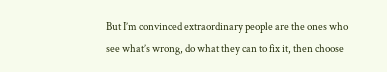But I’m convinced extraordinary people are the ones who see what’s wrong, do what they can to fix it, then choose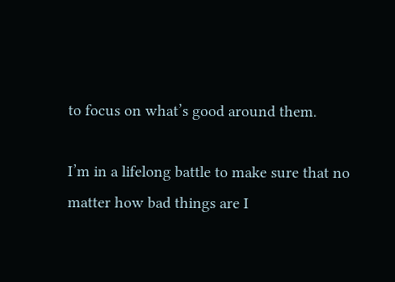to focus on what’s good around them.

I’m in a lifelong battle to make sure that no matter how bad things are I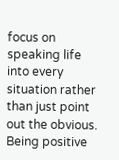focus on speaking life into every situation rather than just point out the obvious. Being positive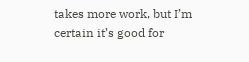takes more work, but I’m certain it’s good for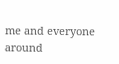me and everyone around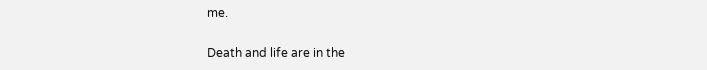me.

Death and life are in the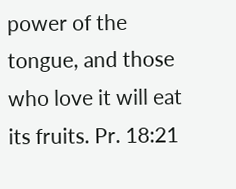power of the tongue, and those who love it will eat its fruits. Pr. 18:21